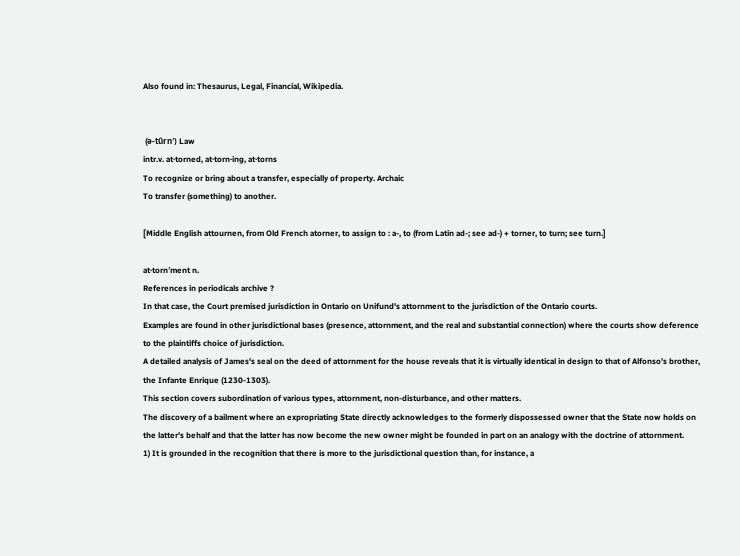Also found in: Thesaurus, Legal, Financial, Wikipedia.


 (ə-tûrn′) Law
intr.v. at·torned, at·torn·ing, at·torns
To recognize or bring about a transfer, especially of property. Archaic
To transfer (something) to another.

[Middle English attournen, from Old French atorner, to assign to : a-, to (from Latin ad-; see ad-) + torner, to turn; see turn.]

at·torn′ment n.
References in periodicals archive ?
In that case, the Court premised jurisdiction in Ontario on Unifund's attornment to the jurisdiction of the Ontario courts.
Examples are found in other jurisdictional bases (presence, attornment, and the real and substantial connection) where the courts show deference to the plaintiffs choice of jurisdiction.
A detailed analysis of James's seal on the deed of attornment for the house reveals that it is virtually identical in design to that of Alfonso's brother, the Infante Enrique (1230-1303).
This section covers subordination of various types, attornment, non-disturbance, and other matters.
The discovery of a bailment where an expropriating State directly acknowledges to the formerly dispossessed owner that the State now holds on the latter's behalf and that the latter has now become the new owner might be founded in part on an analogy with the doctrine of attornment.
1) It is grounded in the recognition that there is more to the jurisdictional question than, for instance, a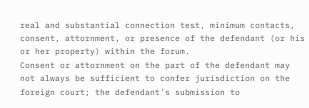real and substantial connection test, minimum contacts, consent, attornment, or presence of the defendant (or his or her property) within the forum.
Consent or attornment on the part of the defendant may not always be sufficient to confer jurisdiction on the foreign court; the defendant's submission to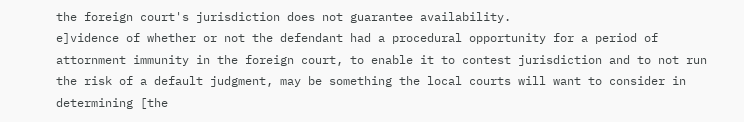the foreign court's jurisdiction does not guarantee availability.
e]vidence of whether or not the defendant had a procedural opportunity for a period of attornment immunity in the foreign court, to enable it to contest jurisdiction and to not run the risk of a default judgment, may be something the local courts will want to consider in determining [the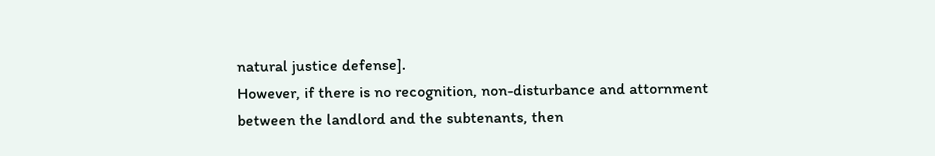natural justice defense].
However, if there is no recognition, non-disturbance and attornment between the landlord and the subtenants, then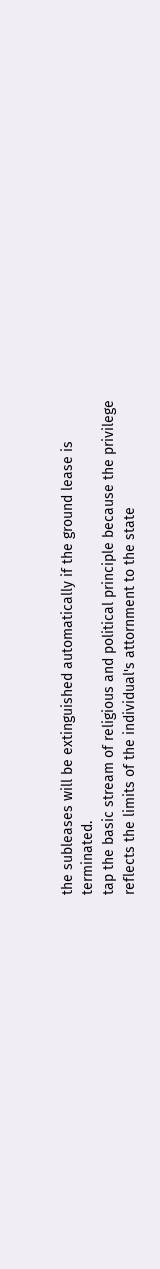the subleases will be extinguished automatically if the ground lease is terminated.
tap the basic stream of religious and political principle because the privilege reflects the limits of the individual's attornment to the state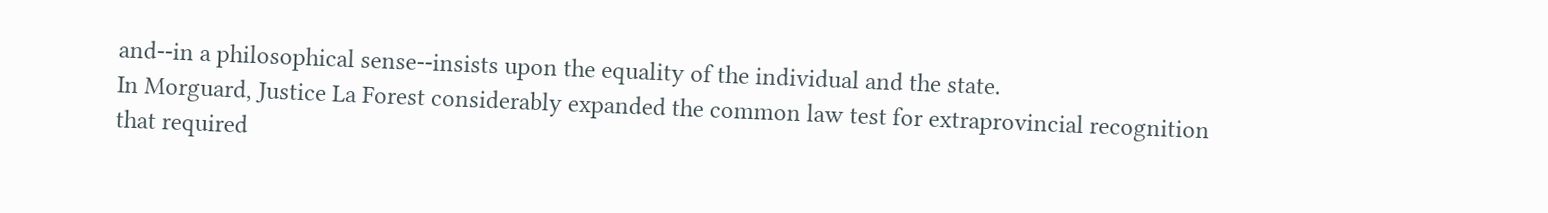and--in a philosophical sense--insists upon the equality of the individual and the state.
In Morguard, Justice La Forest considerably expanded the common law test for extraprovincial recognition that required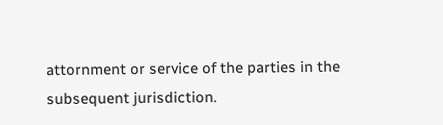attornment or service of the parties in the subsequent jurisdiction.